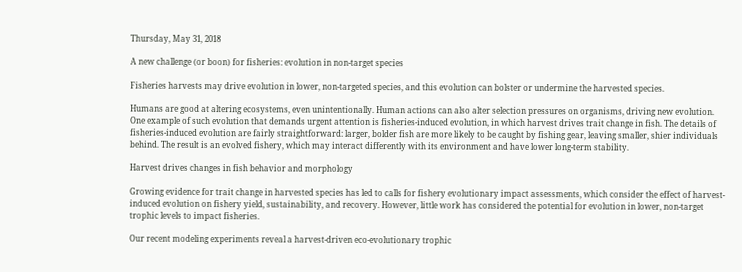Thursday, May 31, 2018

A new challenge (or boon) for fisheries: evolution in non-target species

Fisheries harvests may drive evolution in lower, non-targeted species, and this evolution can bolster or undermine the harvested species.

Humans are good at altering ecosystems, even unintentionally. Human actions can also alter selection pressures on organisms, driving new evolution. One example of such evolution that demands urgent attention is fisheries-induced evolution, in which harvest drives trait change in fish. The details of fisheries-induced evolution are fairly straightforward: larger, bolder fish are more likely to be caught by fishing gear, leaving smaller, shier individuals behind. The result is an evolved fishery, which may interact differently with its environment and have lower long-term stability.

Harvest drives changes in fish behavior and morphology

Growing evidence for trait change in harvested species has led to calls for fishery evolutionary impact assessments, which consider the effect of harvest-induced evolution on fishery yield, sustainability, and recovery. However, little work has considered the potential for evolution in lower, non-target trophic levels to impact fisheries.

Our recent modeling experiments reveal a harvest-driven eco-evolutionary trophic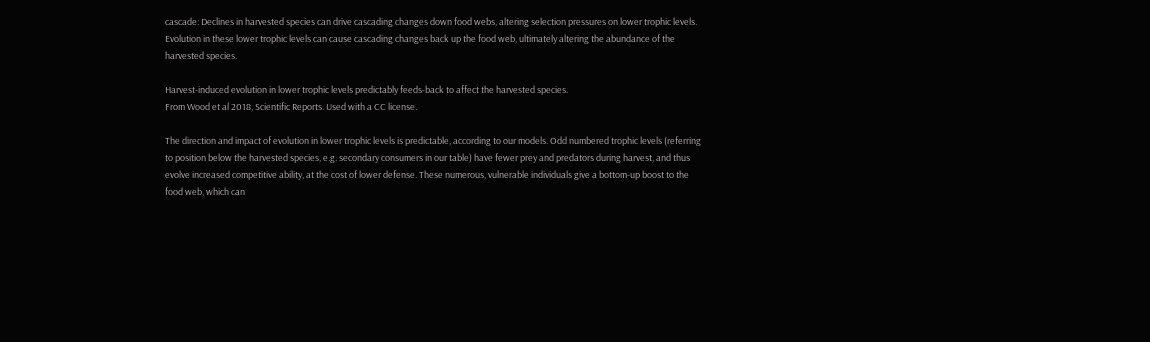cascade: Declines in harvested species can drive cascading changes down food webs, altering selection pressures on lower trophic levels. Evolution in these lower trophic levels can cause cascading changes back up the food web, ultimately altering the abundance of the harvested species.

Harvest-induced evolution in lower trophic levels predictably feeds-back to affect the harvested species.
From Wood et al 2018, Scientific Reports. Used with a CC license.

The direction and impact of evolution in lower trophic levels is predictable, according to our models. Odd numbered trophic levels (referring to position below the harvested species, e.g. secondary consumers in our table) have fewer prey and predators during harvest, and thus evolve increased competitive ability, at the cost of lower defense. These numerous, vulnerable individuals give a bottom-up boost to the food web, which can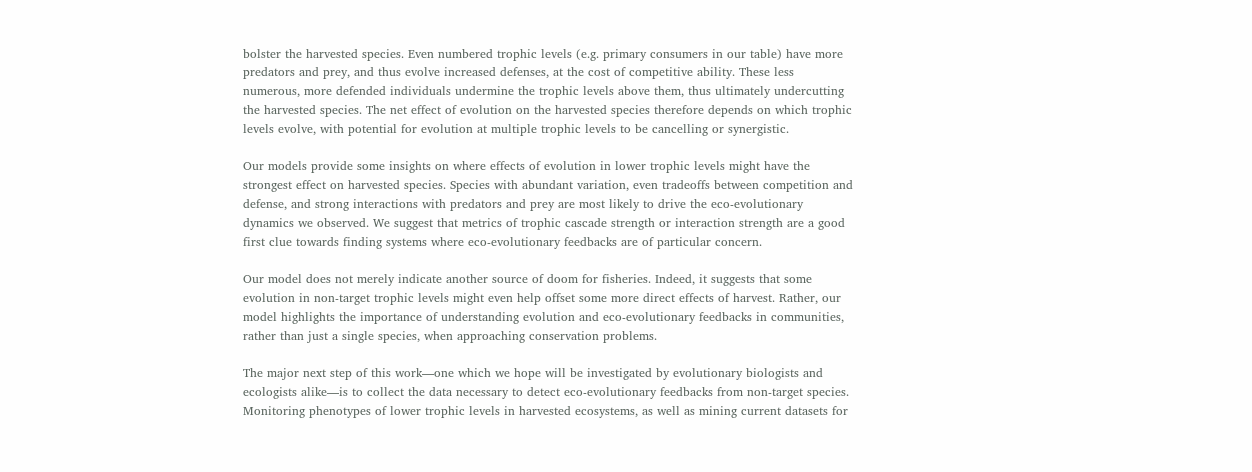bolster the harvested species. Even numbered trophic levels (e.g. primary consumers in our table) have more predators and prey, and thus evolve increased defenses, at the cost of competitive ability. These less numerous, more defended individuals undermine the trophic levels above them, thus ultimately undercutting the harvested species. The net effect of evolution on the harvested species therefore depends on which trophic levels evolve, with potential for evolution at multiple trophic levels to be cancelling or synergistic.

Our models provide some insights on where effects of evolution in lower trophic levels might have the strongest effect on harvested species. Species with abundant variation, even tradeoffs between competition and defense, and strong interactions with predators and prey are most likely to drive the eco-evolutionary dynamics we observed. We suggest that metrics of trophic cascade strength or interaction strength are a good first clue towards finding systems where eco-evolutionary feedbacks are of particular concern.

Our model does not merely indicate another source of doom for fisheries. Indeed, it suggests that some evolution in non-target trophic levels might even help offset some more direct effects of harvest. Rather, our model highlights the importance of understanding evolution and eco-evolutionary feedbacks in communities, rather than just a single species, when approaching conservation problems.

The major next step of this work—one which we hope will be investigated by evolutionary biologists and ecologists alike—is to collect the data necessary to detect eco-evolutionary feedbacks from non-target species. Monitoring phenotypes of lower trophic levels in harvested ecosystems, as well as mining current datasets for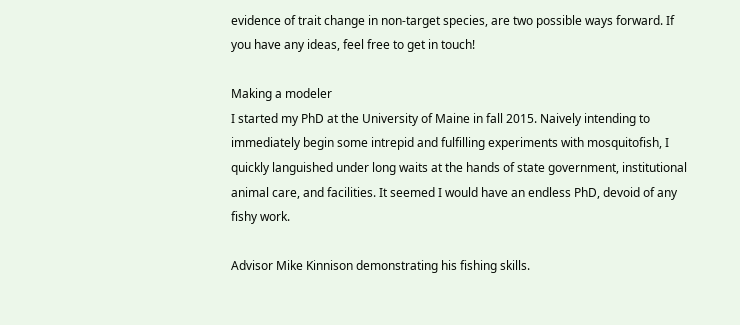evidence of trait change in non-target species, are two possible ways forward. If you have any ideas, feel free to get in touch!

Making a modeler
I started my PhD at the University of Maine in fall 2015. Naively intending to immediately begin some intrepid and fulfilling experiments with mosquitofish, I quickly languished under long waits at the hands of state government, institutional animal care, and facilities. It seemed I would have an endless PhD, devoid of any fishy work.

Advisor Mike Kinnison demonstrating his fishing skills.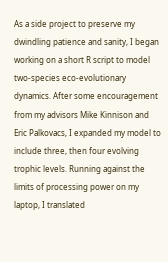As a side project to preserve my dwindling patience and sanity, I began working on a short R script to model two-species eco-evolutionary dynamics. After some encouragement from my advisors Mike Kinnison and Eric Palkovacs, I expanded my model to include three, then four evolving trophic levels. Running against the limits of processing power on my laptop, I translated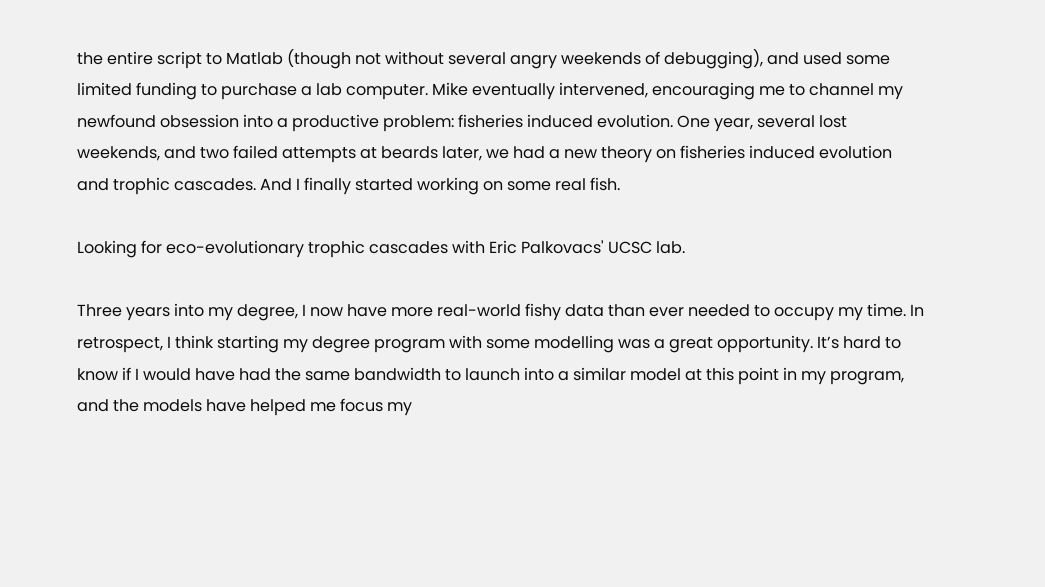the entire script to Matlab (though not without several angry weekends of debugging), and used some limited funding to purchase a lab computer. Mike eventually intervened, encouraging me to channel my newfound obsession into a productive problem: fisheries induced evolution. One year, several lost weekends, and two failed attempts at beards later, we had a new theory on fisheries induced evolution and trophic cascades. And I finally started working on some real fish.

Looking for eco-evolutionary trophic cascades with Eric Palkovacs' UCSC lab.

Three years into my degree, I now have more real-world fishy data than ever needed to occupy my time. In retrospect, I think starting my degree program with some modelling was a great opportunity. It’s hard to know if I would have had the same bandwidth to launch into a similar model at this point in my program, and the models have helped me focus my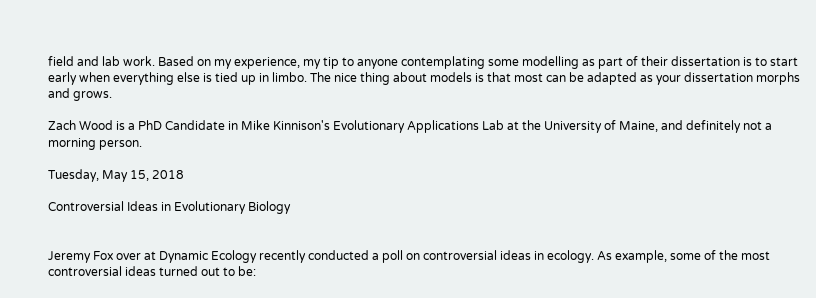field and lab work. Based on my experience, my tip to anyone contemplating some modelling as part of their dissertation is to start early when everything else is tied up in limbo. The nice thing about models is that most can be adapted as your dissertation morphs and grows.

Zach Wood is a PhD Candidate in Mike Kinnison's Evolutionary Applications Lab at the University of Maine, and definitely not a morning person.

Tuesday, May 15, 2018

Controversial Ideas in Evolutionary Biology


Jeremy Fox over at Dynamic Ecology recently conducted a poll on controversial ideas in ecology. As example, some of the most controversial ideas turned out to be: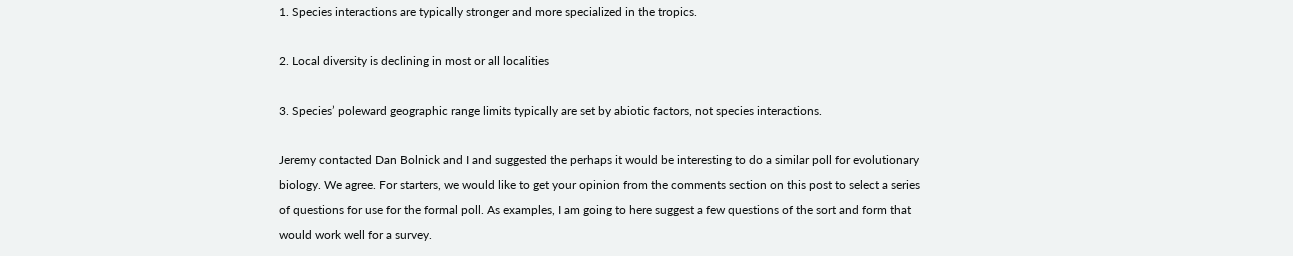1. Species interactions are typically stronger and more specialized in the tropics.

2. Local diversity is declining in most or all localities

3. Species’ poleward geographic range limits typically are set by abiotic factors, not species interactions.

Jeremy contacted Dan Bolnick and I and suggested the perhaps it would be interesting to do a similar poll for evolutionary biology. We agree. For starters, we would like to get your opinion from the comments section on this post to select a series of questions for use for the formal poll. As examples, I am going to here suggest a few questions of the sort and form that would work well for a survey.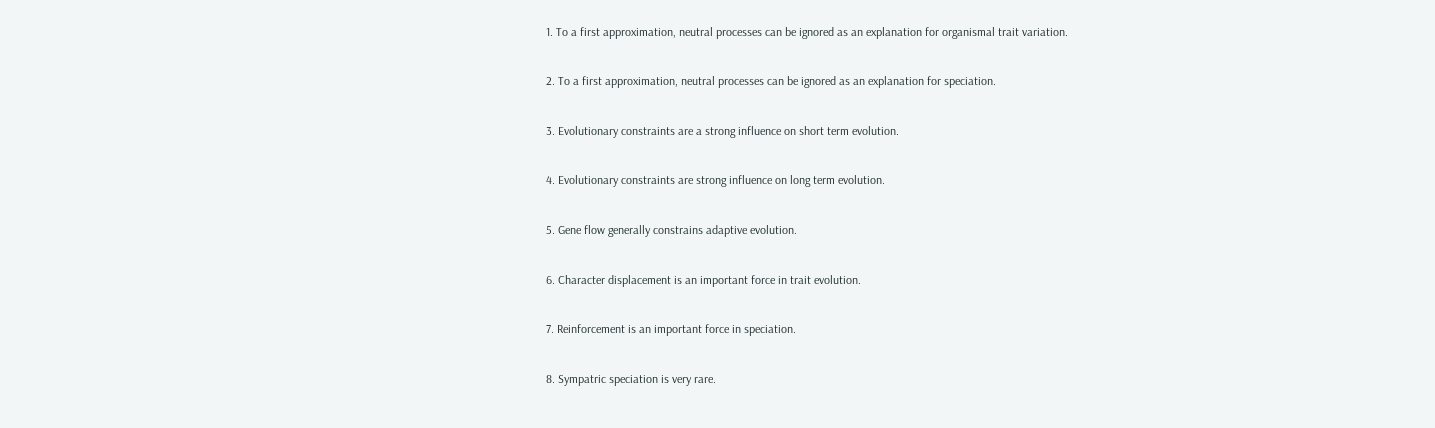1. To a first approximation, neutral processes can be ignored as an explanation for organismal trait variation.

2. To a first approximation, neutral processes can be ignored as an explanation for speciation.

3. Evolutionary constraints are a strong influence on short term evolution.

4. Evolutionary constraints are strong influence on long term evolution.

5. Gene flow generally constrains adaptive evolution.

6. Character displacement is an important force in trait evolution.

7. Reinforcement is an important force in speciation.

8. Sympatric speciation is very rare.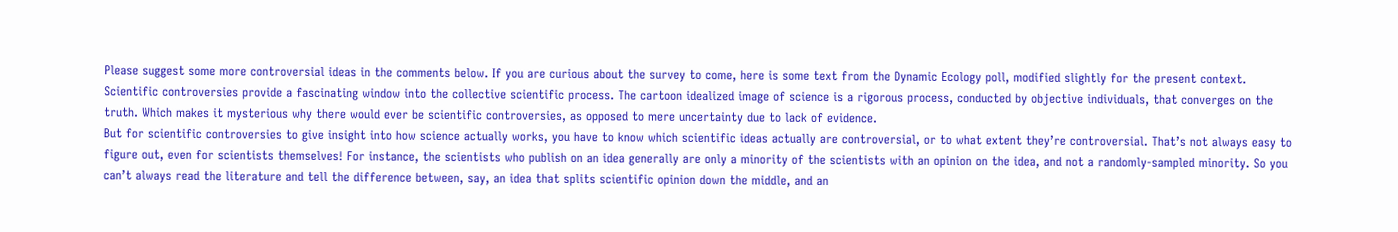Please suggest some more controversial ideas in the comments below. If you are curious about the survey to come, here is some text from the Dynamic Ecology poll, modified slightly for the present context.
Scientific controversies provide a fascinating window into the collective scientific process. The cartoon idealized image of science is a rigorous process, conducted by objective individuals, that converges on the truth. Which makes it mysterious why there would ever be scientific controversies, as opposed to mere uncertainty due to lack of evidence.
But for scientific controversies to give insight into how science actually works, you have to know which scientific ideas actually are controversial, or to what extent they’re controversial. That’s not always easy to figure out, even for scientists themselves! For instance, the scientists who publish on an idea generally are only a minority of the scientists with an opinion on the idea, and not a randomly-sampled minority. So you can’t always read the literature and tell the difference between, say, an idea that splits scientific opinion down the middle, and an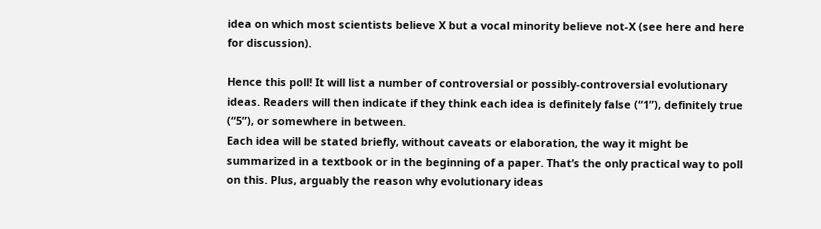idea on which most scientists believe X but a vocal minority believe not-X (see here and here for discussion).

Hence this poll! It will list a number of controversial or possibly-controversial evolutionary ideas. Readers will then indicate if they think each idea is definitely false (“1”), definitely true (“5”), or somewhere in between.
Each idea will be stated briefly, without caveats or elaboration, the way it might be summarized in a textbook or in the beginning of a paper. That’s the only practical way to poll on this. Plus, arguably the reason why evolutionary ideas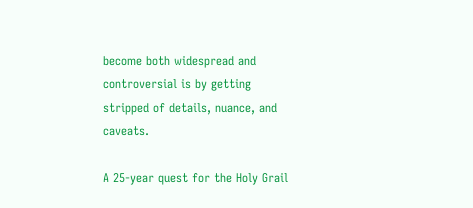become both widespread and controversial is by getting stripped of details, nuance, and caveats.

A 25-year quest for the Holy Grail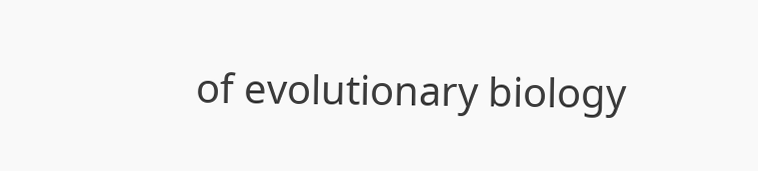of evolutionary biology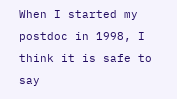When I started my postdoc in 1998, I think it is safe to say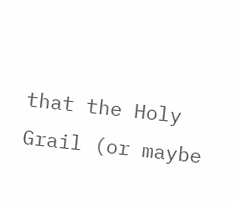that the Holy Grail (or maybe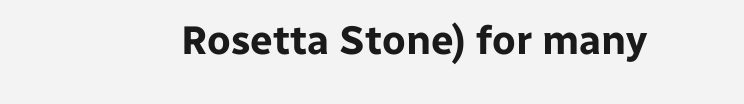Rosetta Stone) for many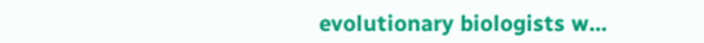evolutionary biologists w...